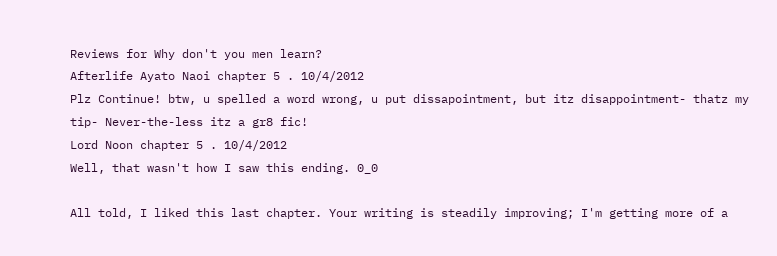Reviews for Why don't you men learn?
Afterlife Ayato Naoi chapter 5 . 10/4/2012
Plz Continue! btw, u spelled a word wrong, u put dissapointment, but itz disappointment- thatz my tip- Never-the-less itz a gr8 fic!
Lord Noon chapter 5 . 10/4/2012
Well, that wasn't how I saw this ending. 0_0

All told, I liked this last chapter. Your writing is steadily improving; I'm getting more of a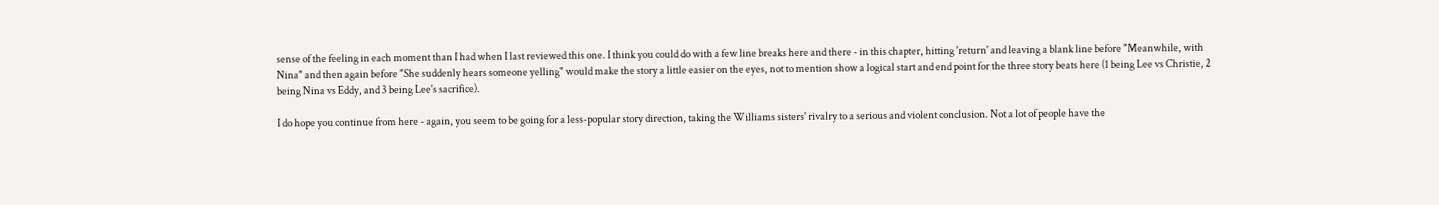sense of the feeling in each moment than I had when I last reviewed this one. I think you could do with a few line breaks here and there - in this chapter, hitting 'return' and leaving a blank line before "Meanwhile, with Nina" and then again before "She suddenly hears someone yelling" would make the story a little easier on the eyes, not to mention show a logical start and end point for the three story beats here (1 being Lee vs Christie, 2 being Nina vs Eddy, and 3 being Lee's sacrifice).

I do hope you continue from here - again, you seem to be going for a less-popular story direction, taking the Williams sisters' rivalry to a serious and violent conclusion. Not a lot of people have the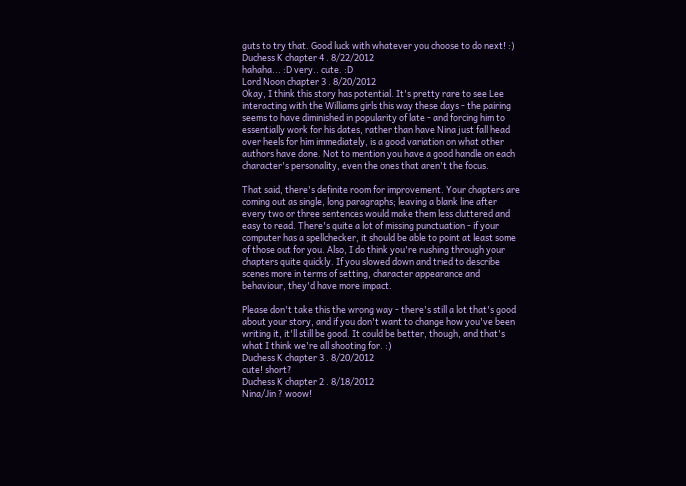guts to try that. Good luck with whatever you choose to do next! :)
Duchess K chapter 4 . 8/22/2012
hahaha... :D very.. cute. :D
Lord Noon chapter 3 . 8/20/2012
Okay, I think this story has potential. It's pretty rare to see Lee interacting with the Williams girls this way these days - the pairing seems to have diminished in popularity of late - and forcing him to essentially work for his dates, rather than have Nina just fall head over heels for him immediately, is a good variation on what other authors have done. Not to mention you have a good handle on each character's personality, even the ones that aren't the focus.

That said, there's definite room for improvement. Your chapters are coming out as single, long paragraphs; leaving a blank line after every two or three sentences would make them less cluttered and easy to read. There's quite a lot of missing punctuation - if your computer has a spellchecker, it should be able to point at least some of those out for you. Also, I do think you're rushing through your chapters quite quickly. If you slowed down and tried to describe scenes more in terms of setting, character appearance and behaviour, they'd have more impact.

Please don't take this the wrong way - there's still a lot that's good about your story, and if you don't want to change how you've been writing it, it'll still be good. It could be better, though, and that's what I think we're all shooting for. :)
Duchess K chapter 3 . 8/20/2012
cute! short?
Duchess K chapter 2 . 8/18/2012
Nina/Jin ? woow!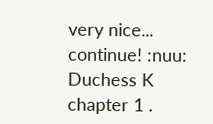very nice... continue! :nuu:
Duchess K chapter 1 .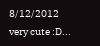8/12/2012
very cute :D...